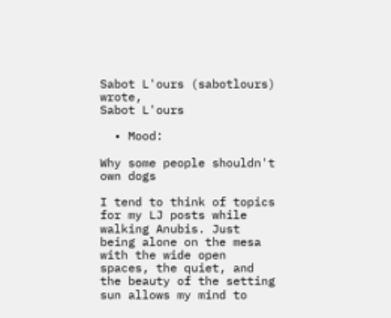Sabot L'ours (sabotlours) wrote,
Sabot L'ours

  • Mood:

Why some people shouldn't own dogs

I tend to think of topics for my LJ posts while walking Anubis. Just being alone on the mesa with the wide open spaces, the quiet, and the beauty of the setting sun allows my mind to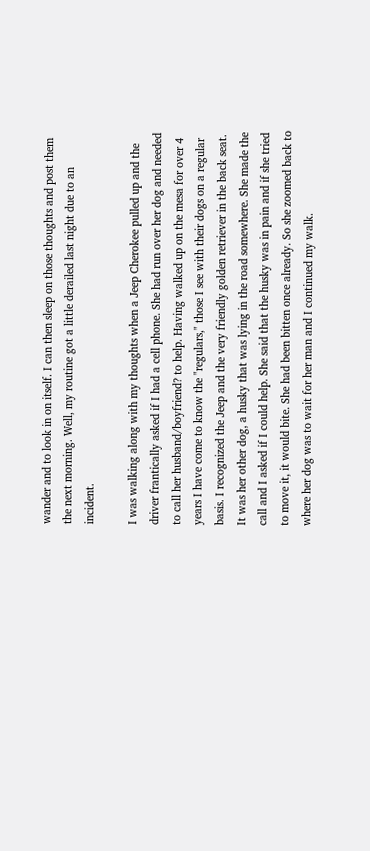wander and to look in on itself. I can then sleep on those thoughts and post them the next morning. Well, my routine got a little derailed last night due to an incident.

I was walking along with my thoughts when a Jeep Cherokee pulled up and the driver frantically asked if I had a cell phone. She had run over her dog and needed to call her husband/boyfriend? to help. Having walked up on the mesa for over 4 years I have come to know the "regulars," those I see with their dogs on a regular basis. I recognized the Jeep and the very friendly golden retriever in the back seat. It was her other dog, a husky that was lying in the road somewhere. She made the call and I asked if I could help. She said that the husky was in pain and if she tried to move it, it would bite. She had been bitten once already. So she zoomed back to where her dog was to wait for her man and I continued my walk.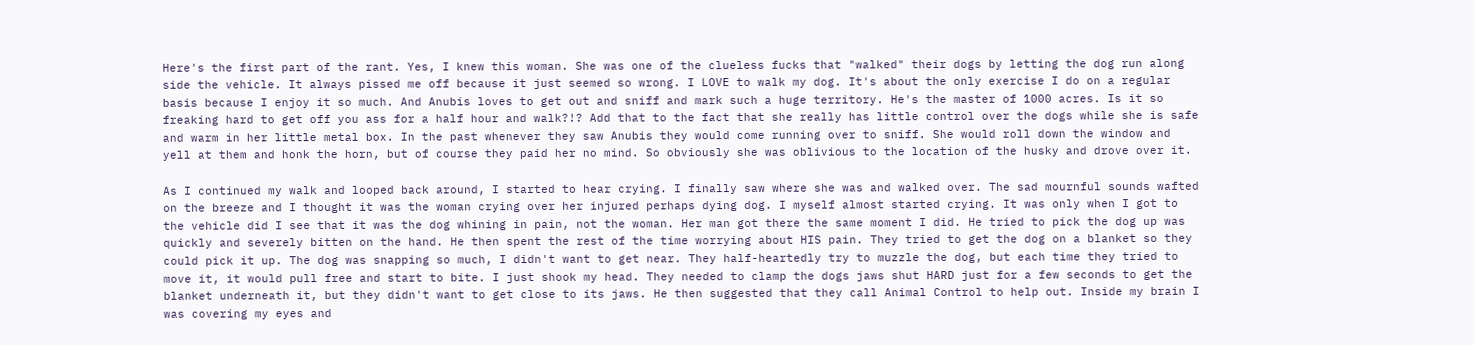Here's the first part of the rant. Yes, I knew this woman. She was one of the clueless fucks that "walked" their dogs by letting the dog run along side the vehicle. It always pissed me off because it just seemed so wrong. I LOVE to walk my dog. It's about the only exercise I do on a regular basis because I enjoy it so much. And Anubis loves to get out and sniff and mark such a huge territory. He's the master of 1000 acres. Is it so freaking hard to get off you ass for a half hour and walk?!? Add that to the fact that she really has little control over the dogs while she is safe and warm in her little metal box. In the past whenever they saw Anubis they would come running over to sniff. She would roll down the window and yell at them and honk the horn, but of course they paid her no mind. So obviously she was oblivious to the location of the husky and drove over it.

As I continued my walk and looped back around, I started to hear crying. I finally saw where she was and walked over. The sad mournful sounds wafted on the breeze and I thought it was the woman crying over her injured perhaps dying dog. I myself almost started crying. It was only when I got to the vehicle did I see that it was the dog whining in pain, not the woman. Her man got there the same moment I did. He tried to pick the dog up was quickly and severely bitten on the hand. He then spent the rest of the time worrying about HIS pain. They tried to get the dog on a blanket so they could pick it up. The dog was snapping so much, I didn't want to get near. They half-heartedly try to muzzle the dog, but each time they tried to move it, it would pull free and start to bite. I just shook my head. They needed to clamp the dogs jaws shut HARD just for a few seconds to get the blanket underneath it, but they didn't want to get close to its jaws. He then suggested that they call Animal Control to help out. Inside my brain I was covering my eyes and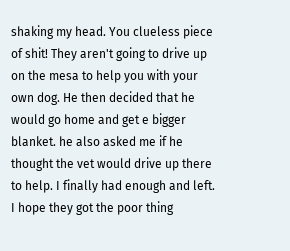shaking my head. You clueless piece of shit! They aren't going to drive up on the mesa to help you with your own dog. He then decided that he would go home and get e bigger blanket. he also asked me if he thought the vet would drive up there to help. I finally had enough and left. I hope they got the poor thing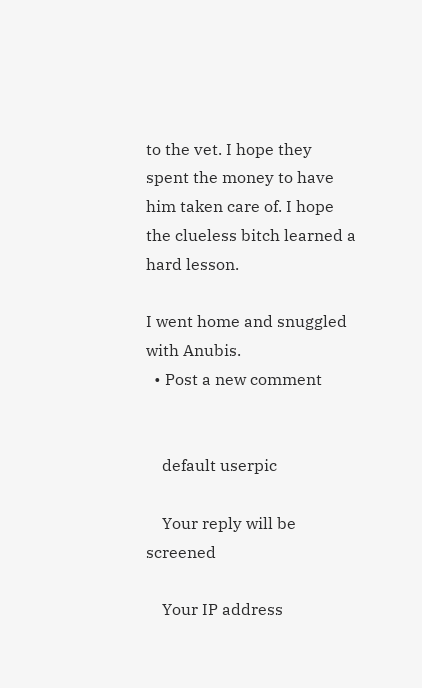to the vet. I hope they spent the money to have him taken care of. I hope the clueless bitch learned a hard lesson.

I went home and snuggled with Anubis.
  • Post a new comment


    default userpic

    Your reply will be screened

    Your IP address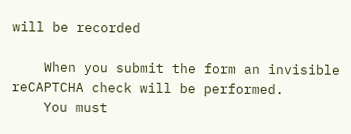will be recorded

    When you submit the form an invisible reCAPTCHA check will be performed.
    You must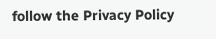follow the Privacy Policy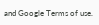and Google Terms of use.